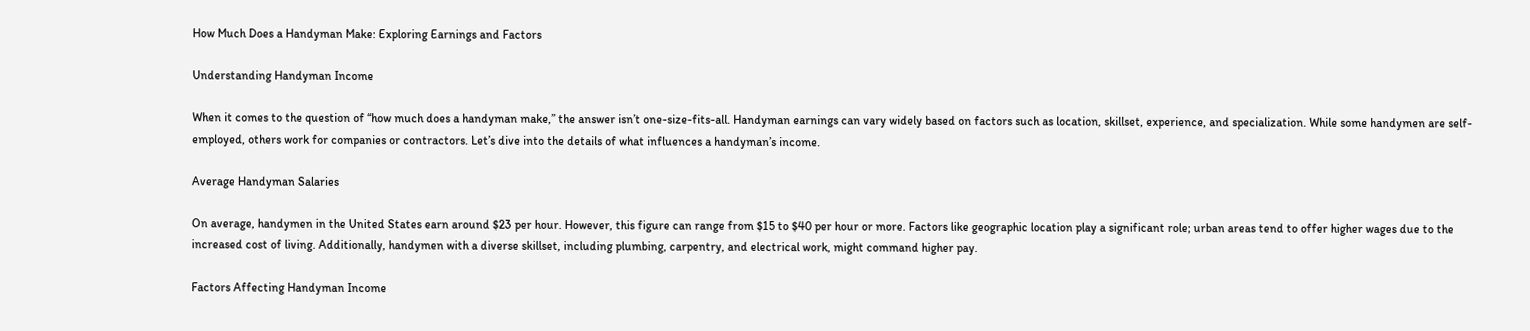How Much Does a Handyman Make: Exploring Earnings and Factors

Understanding Handyman Income

When it comes to the question of “how much does a handyman make,” the answer isn’t one-size-fits-all. Handyman earnings can vary widely based on factors such as location, skillset, experience, and specialization. While some handymen are self-employed, others work for companies or contractors. Let’s dive into the details of what influences a handyman’s income.

Average Handyman Salaries

On average, handymen in the United States earn around $23 per hour. However, this figure can range from $15 to $40 per hour or more. Factors like geographic location play a significant role; urban areas tend to offer higher wages due to the increased cost of living. Additionally, handymen with a diverse skillset, including plumbing, carpentry, and electrical work, might command higher pay.

Factors Affecting Handyman Income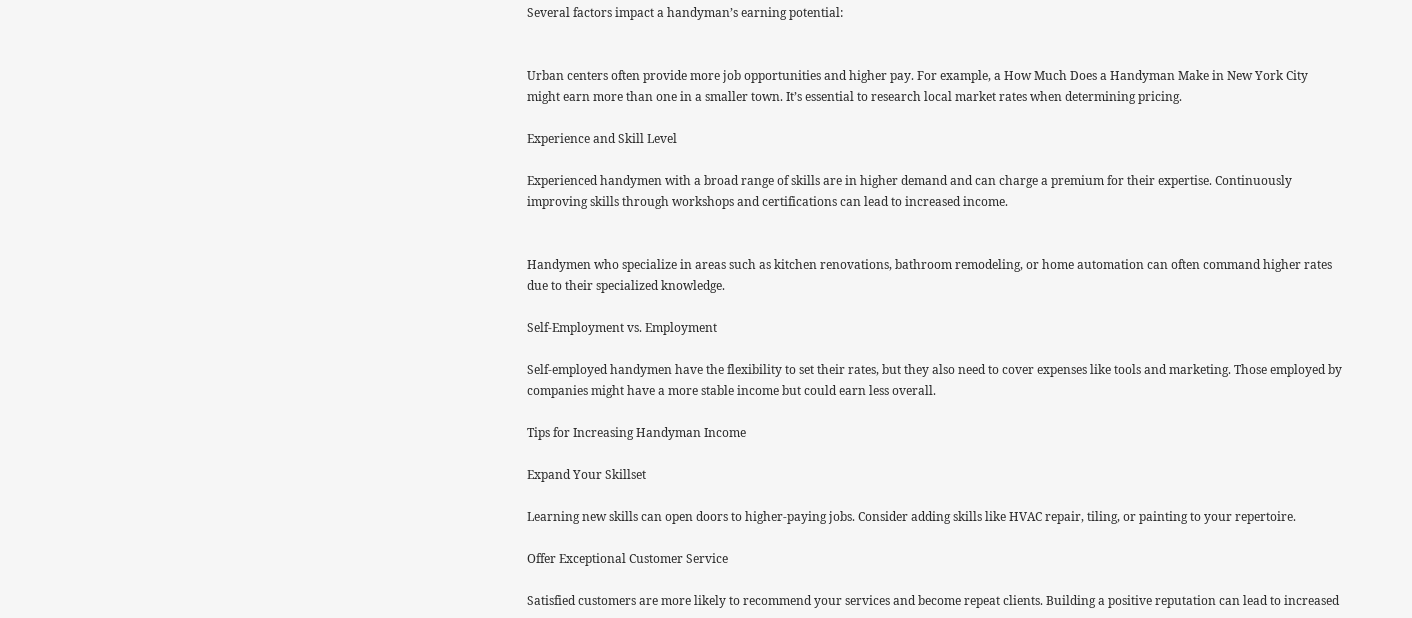Several factors impact a handyman’s earning potential:


Urban centers often provide more job opportunities and higher pay. For example, a How Much Does a Handyman Make in New York City might earn more than one in a smaller town. It’s essential to research local market rates when determining pricing.

Experience and Skill Level

Experienced handymen with a broad range of skills are in higher demand and can charge a premium for their expertise. Continuously improving skills through workshops and certifications can lead to increased income.


Handymen who specialize in areas such as kitchen renovations, bathroom remodeling, or home automation can often command higher rates due to their specialized knowledge.

Self-Employment vs. Employment

Self-employed handymen have the flexibility to set their rates, but they also need to cover expenses like tools and marketing. Those employed by companies might have a more stable income but could earn less overall.

Tips for Increasing Handyman Income

Expand Your Skillset

Learning new skills can open doors to higher-paying jobs. Consider adding skills like HVAC repair, tiling, or painting to your repertoire.

Offer Exceptional Customer Service

Satisfied customers are more likely to recommend your services and become repeat clients. Building a positive reputation can lead to increased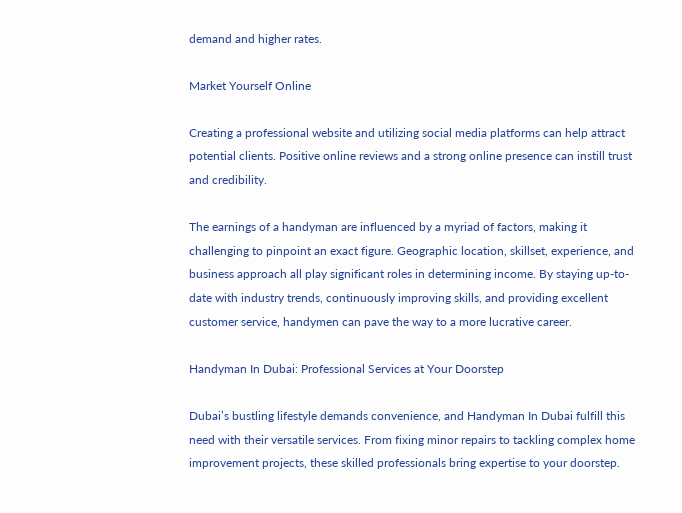demand and higher rates.

Market Yourself Online

Creating a professional website and utilizing social media platforms can help attract potential clients. Positive online reviews and a strong online presence can instill trust and credibility.

The earnings of a handyman are influenced by a myriad of factors, making it challenging to pinpoint an exact figure. Geographic location, skillset, experience, and business approach all play significant roles in determining income. By staying up-to-date with industry trends, continuously improving skills, and providing excellent customer service, handymen can pave the way to a more lucrative career.

Handyman In Dubai: Professional Services at Your Doorstep

Dubai’s bustling lifestyle demands convenience, and Handyman In Dubai fulfill this need with their versatile services. From fixing minor repairs to tackling complex home improvement projects, these skilled professionals bring expertise to your doorstep.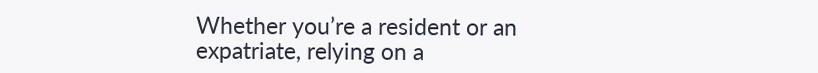Whether you’re a resident or an expatriate, relying on a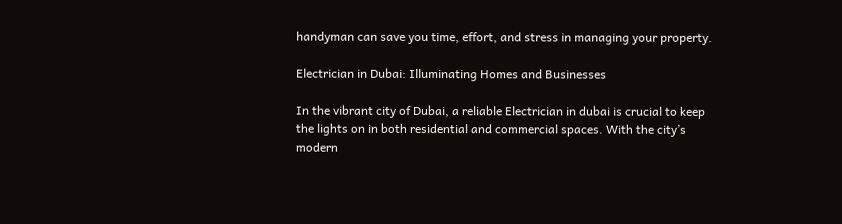handyman can save you time, effort, and stress in managing your property.

Electrician in Dubai: Illuminating Homes and Businesses

In the vibrant city of Dubai, a reliable Electrician in dubai is crucial to keep the lights on in both residential and commercial spaces. With the city’s modern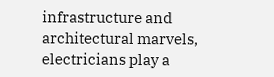infrastructure and architectural marvels, electricians play a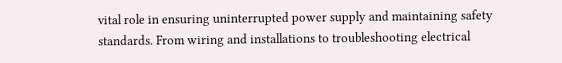vital role in ensuring uninterrupted power supply and maintaining safety standards. From wiring and installations to troubleshooting electrical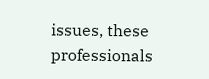issues, these professionals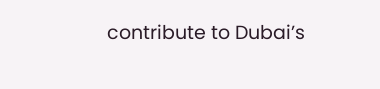contribute to Dubai’s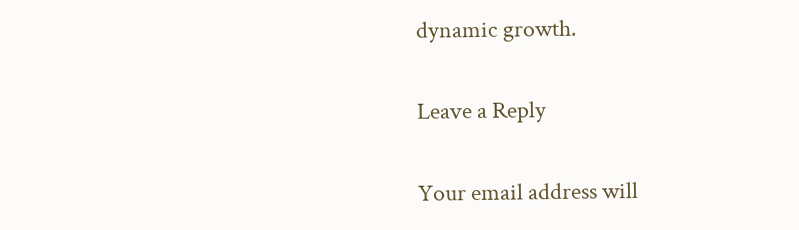dynamic growth.

Leave a Reply

Your email address will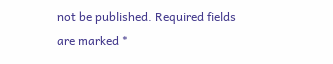not be published. Required fields are marked *